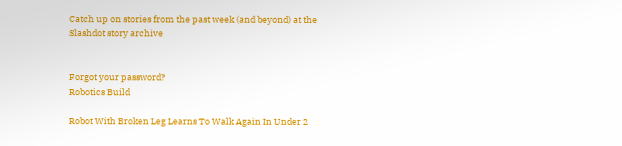Catch up on stories from the past week (and beyond) at the Slashdot story archive


Forgot your password?
Robotics Build

Robot With Broken Leg Learns To Walk Again In Under 2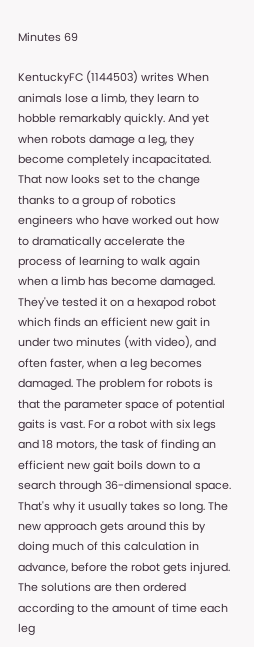Minutes 69

KentuckyFC (1144503) writes When animals lose a limb, they learn to hobble remarkably quickly. And yet when robots damage a leg, they become completely incapacitated. That now looks set to the change thanks to a group of robotics engineers who have worked out how to dramatically accelerate the process of learning to walk again when a limb has become damaged. They've tested it on a hexapod robot which finds an efficient new gait in under two minutes (with video), and often faster, when a leg becomes damaged. The problem for robots is that the parameter space of potential gaits is vast. For a robot with six legs and 18 motors, the task of finding an efficient new gait boils down to a search through 36-dimensional space. That's why it usually takes so long. The new approach gets around this by doing much of this calculation in advance, before the robot gets injured. The solutions are then ordered according to the amount of time each leg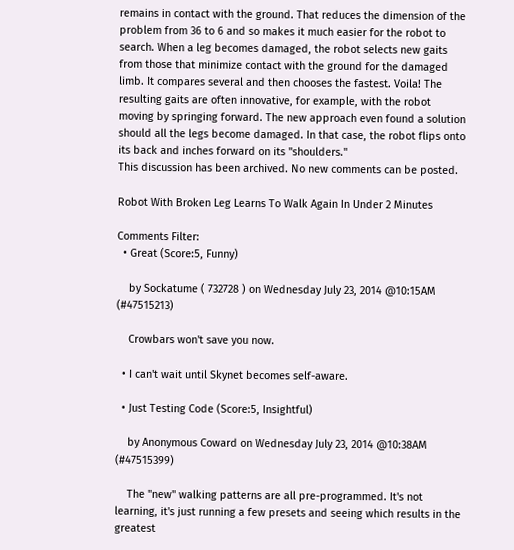remains in contact with the ground. That reduces the dimension of the problem from 36 to 6 and so makes it much easier for the robot to search. When a leg becomes damaged, the robot selects new gaits from those that minimize contact with the ground for the damaged limb. It compares several and then chooses the fastest. Voila! The resulting gaits are often innovative, for example, with the robot moving by springing forward. The new approach even found a solution should all the legs become damaged. In that case, the robot flips onto its back and inches forward on its "shoulders."
This discussion has been archived. No new comments can be posted.

Robot With Broken Leg Learns To Walk Again In Under 2 Minutes

Comments Filter:
  • Great (Score:5, Funny)

    by Sockatume ( 732728 ) on Wednesday July 23, 2014 @10:15AM (#47515213)

    Crowbars won't save you now.

  • I can't wait until Skynet becomes self-aware.

  • Just Testing Code (Score:5, Insightful)

    by Anonymous Coward on Wednesday July 23, 2014 @10:38AM (#47515399)

    The "new" walking patterns are all pre-programmed. It's not learning, it's just running a few presets and seeing which results in the greatest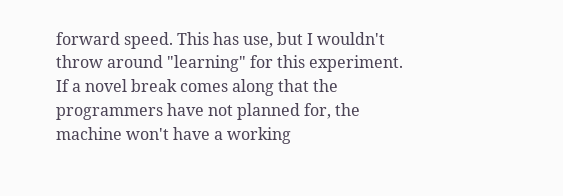forward speed. This has use, but I wouldn't throw around "learning" for this experiment. If a novel break comes along that the programmers have not planned for, the machine won't have a working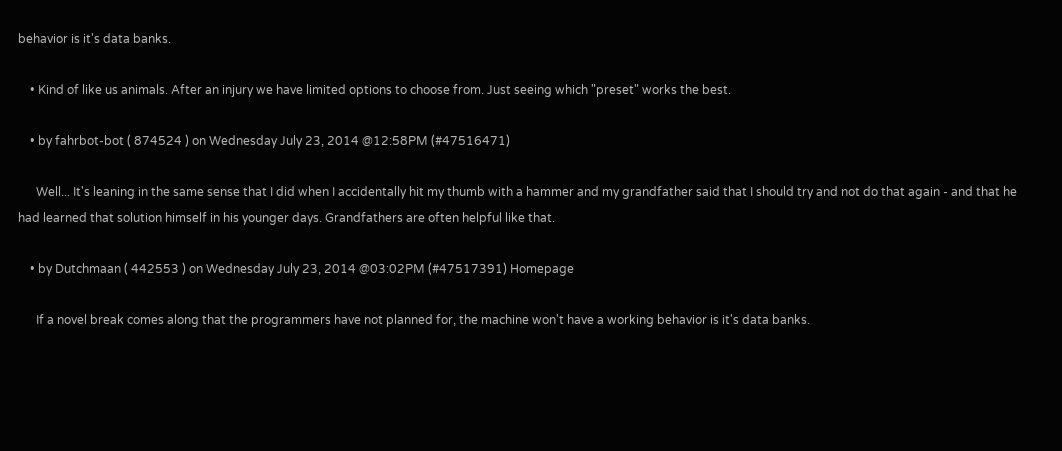behavior is it's data banks.

    • Kind of like us animals. After an injury we have limited options to choose from. Just seeing which "preset" works the best.

    • by fahrbot-bot ( 874524 ) on Wednesday July 23, 2014 @12:58PM (#47516471)

      Well... It's leaning in the same sense that I did when I accidentally hit my thumb with a hammer and my grandfather said that I should try and not do that again - and that he had learned that solution himself in his younger days. Grandfathers are often helpful like that.

    • by Dutchmaan ( 442553 ) on Wednesday July 23, 2014 @03:02PM (#47517391) Homepage

      If a novel break comes along that the programmers have not planned for, the machine won't have a working behavior is it's data banks.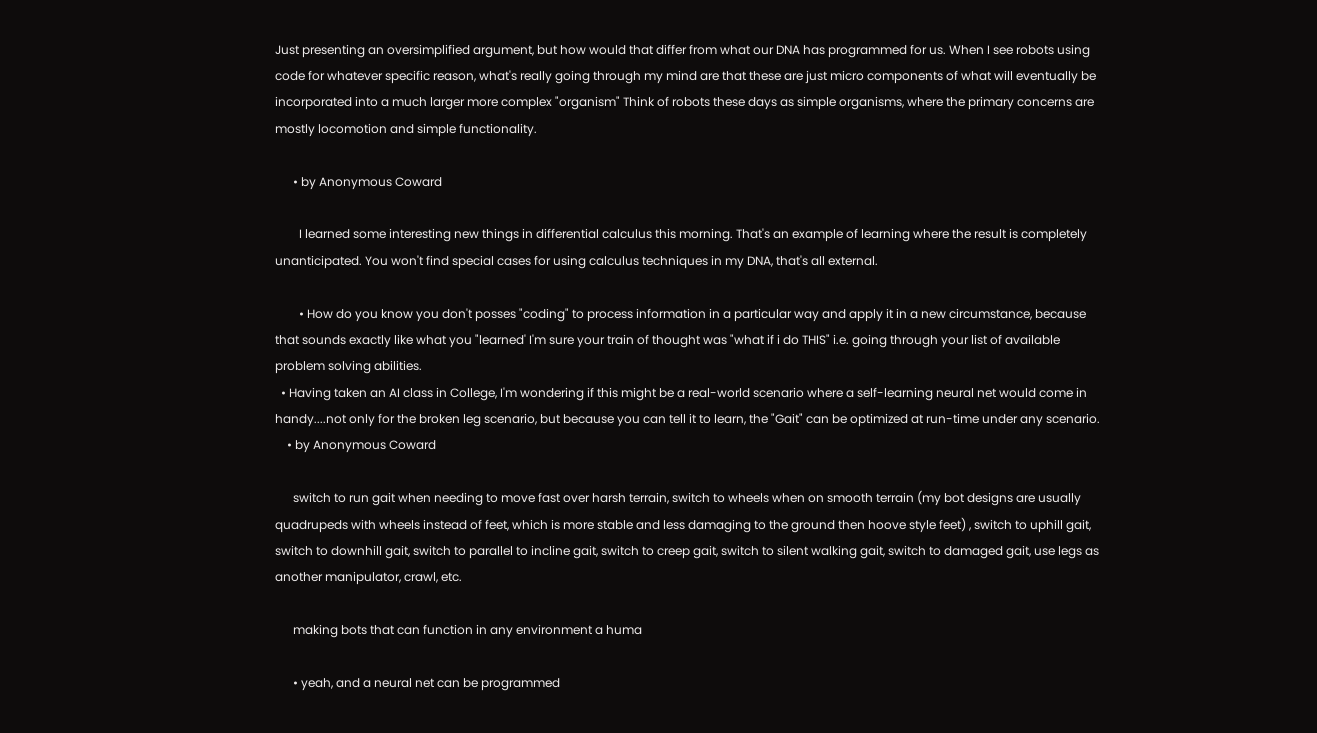Just presenting an oversimplified argument, but how would that differ from what our DNA has programmed for us. When I see robots using code for whatever specific reason, what's really going through my mind are that these are just micro components of what will eventually be incorporated into a much larger more complex "organism" Think of robots these days as simple organisms, where the primary concerns are mostly locomotion and simple functionality.

      • by Anonymous Coward

        I learned some interesting new things in differential calculus this morning. That's an example of learning where the result is completely unanticipated. You won't find special cases for using calculus techniques in my DNA, that's all external.

        • How do you know you don't posses "coding" to process information in a particular way and apply it in a new circumstance, because that sounds exactly like what you "learned' I'm sure your train of thought was "what if i do THIS" i.e. going through your list of available problem solving abilities.
  • Having taken an AI class in College, I'm wondering if this might be a real-world scenario where a self-learning neural net would come in handy....not only for the broken leg scenario, but because you can tell it to learn, the "Gait" can be optimized at run-time under any scenario.
    • by Anonymous Coward

      switch to run gait when needing to move fast over harsh terrain, switch to wheels when on smooth terrain (my bot designs are usually quadrupeds with wheels instead of feet, which is more stable and less damaging to the ground then hoove style feet) , switch to uphill gait, switch to downhill gait, switch to parallel to incline gait, switch to creep gait, switch to silent walking gait, switch to damaged gait, use legs as another manipulator, crawl, etc.

      making bots that can function in any environment a huma

      • yeah, and a neural net can be programmed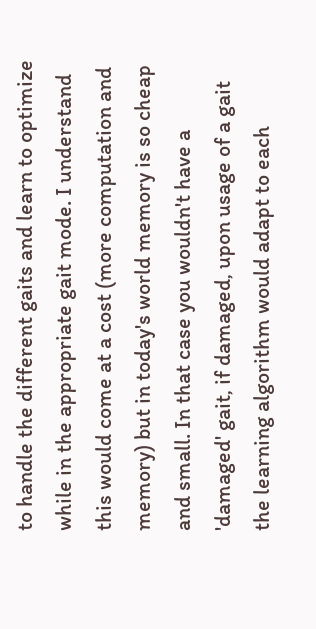to handle the different gaits and learn to optimize while in the appropriate gait mode. I understand this would come at a cost (more computation and memory) but in today's world memory is so cheap and small. In that case you wouldn't have a 'damaged' gait, if damaged, upon usage of a gait the learning algorithm would adapt to each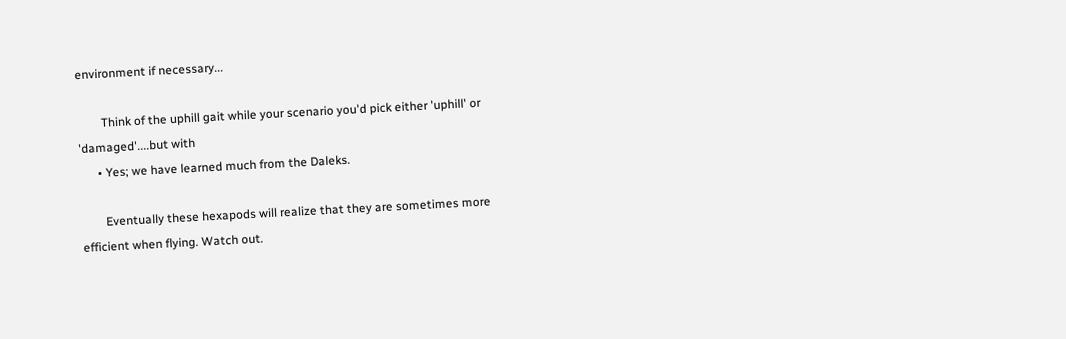environment if necessary...

        Think of the uphill gait while your scenario you'd pick either 'uphill' or 'damaged'....but with
      • Yes; we have learned much from the Daleks.

        Eventually these hexapods will realize that they are sometimes more efficient when flying. Watch out.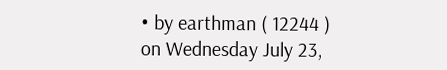• by earthman ( 12244 ) on Wednesday July 23,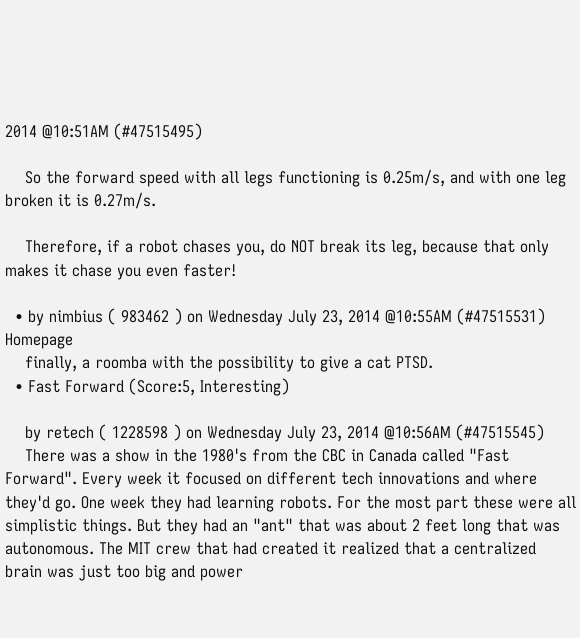2014 @10:51AM (#47515495)

    So the forward speed with all legs functioning is 0.25m/s, and with one leg broken it is 0.27m/s.

    Therefore, if a robot chases you, do NOT break its leg, because that only makes it chase you even faster!

  • by nimbius ( 983462 ) on Wednesday July 23, 2014 @10:55AM (#47515531) Homepage
    finally, a roomba with the possibility to give a cat PTSD.
  • Fast Forward (Score:5, Interesting)

    by retech ( 1228598 ) on Wednesday July 23, 2014 @10:56AM (#47515545)
    There was a show in the 1980's from the CBC in Canada called "Fast Forward". Every week it focused on different tech innovations and where they'd go. One week they had learning robots. For the most part these were all simplistic things. But they had an "ant" that was about 2 feet long that was autonomous. The MIT crew that had created it realized that a centralized brain was just too big and power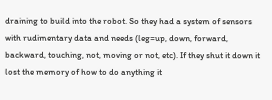draining to build into the robot. So they had a system of sensors with rudimentary data and needs (leg=up, down, forward, backward, touching, not, moving or not, etc). If they shut it down it lost the memory of how to do anything it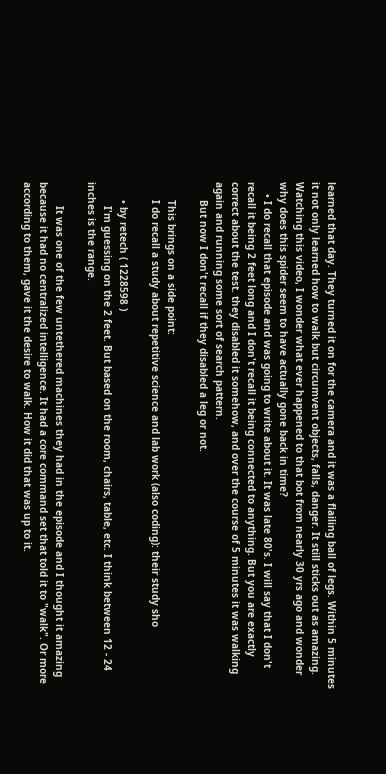learned that day. They turned it on for the camera and it was a flailing ball of legs. Within 5 minutes it not only learned how to walk but circumvent objects, falls, danger. It still sticks out as amazing. Watching this video, I wonder what ever happened to that bot from nearly 30 yrs ago and wonder why does this spider seem to have actually gone back in time?
    • I do recall that episode and was going to write about it. It was late 80's. I will say that I don't recall it being 2 feet long and I don't recall it being connected to anything. But you are exactly correct about the test. they disabled it somehow, and over the course of 5 minutes it was walking again and running some sort of search pattern.
      But now I don't recall if they disabled a leg or not.

      This brings on a side point:
      I do recall a study about repetitive science and lab work (also coding): their study sho

      • by retech ( 1228598 )
        I'm guessing on the 2 feet. But based on the room, chairs, table, etc. I think between 12 - 24 inches is the range.

        It was one of the few untethered machines they had in the episode and I thought it amazing because it had no centralized intelligence. It had a core command set that told it to "walk". Or more according to them, gave it the desire to walk. How it did that was up to it.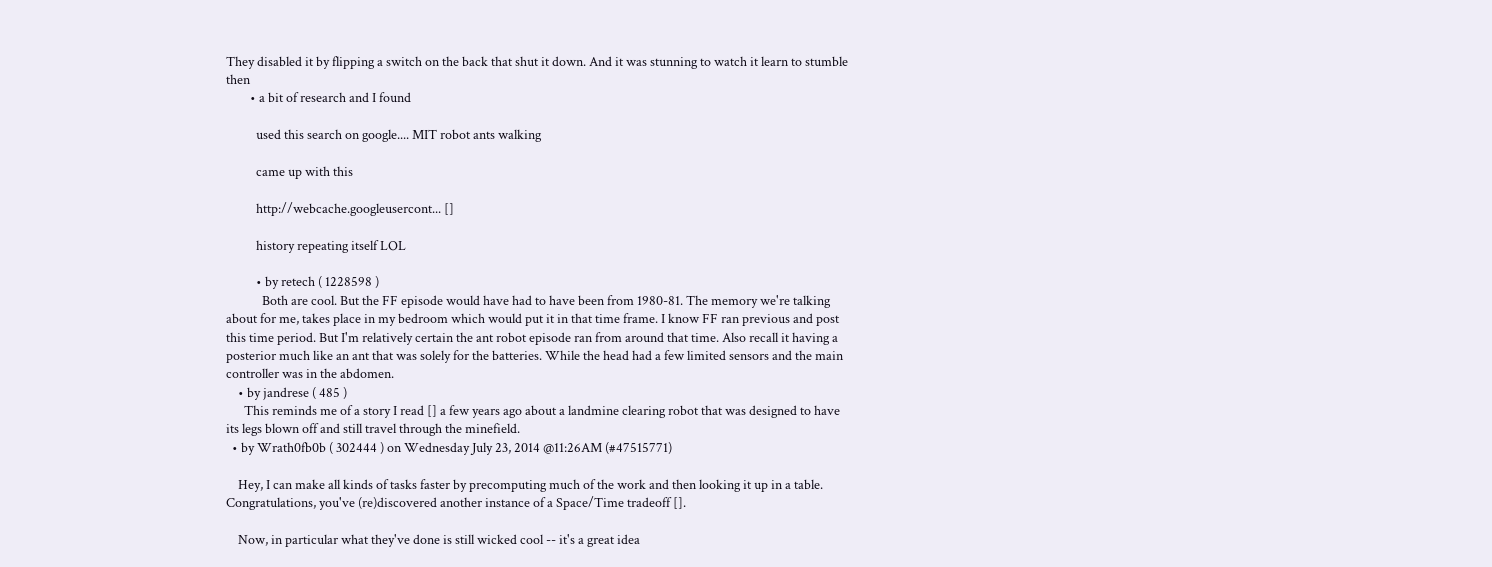They disabled it by flipping a switch on the back that shut it down. And it was stunning to watch it learn to stumble then
        • a bit of research and I found

          used this search on google.... MIT robot ants walking

          came up with this

          http://webcache.googleusercont... []

          history repeating itself LOL

          • by retech ( 1228598 )
            Both are cool. But the FF episode would have had to have been from 1980-81. The memory we're talking about for me, takes place in my bedroom which would put it in that time frame. I know FF ran previous and post this time period. But I'm relatively certain the ant robot episode ran from around that time. Also recall it having a posterior much like an ant that was solely for the batteries. While the head had a few limited sensors and the main controller was in the abdomen.
    • by jandrese ( 485 )
      This reminds me of a story I read [] a few years ago about a landmine clearing robot that was designed to have its legs blown off and still travel through the minefield.
  • by Wrath0fb0b ( 302444 ) on Wednesday July 23, 2014 @11:26AM (#47515771)

    Hey, I can make all kinds of tasks faster by precomputing much of the work and then looking it up in a table. Congratulations, you've (re)discovered another instance of a Space/Time tradeoff [].

    Now, in particular what they've done is still wicked cool -- it's a great idea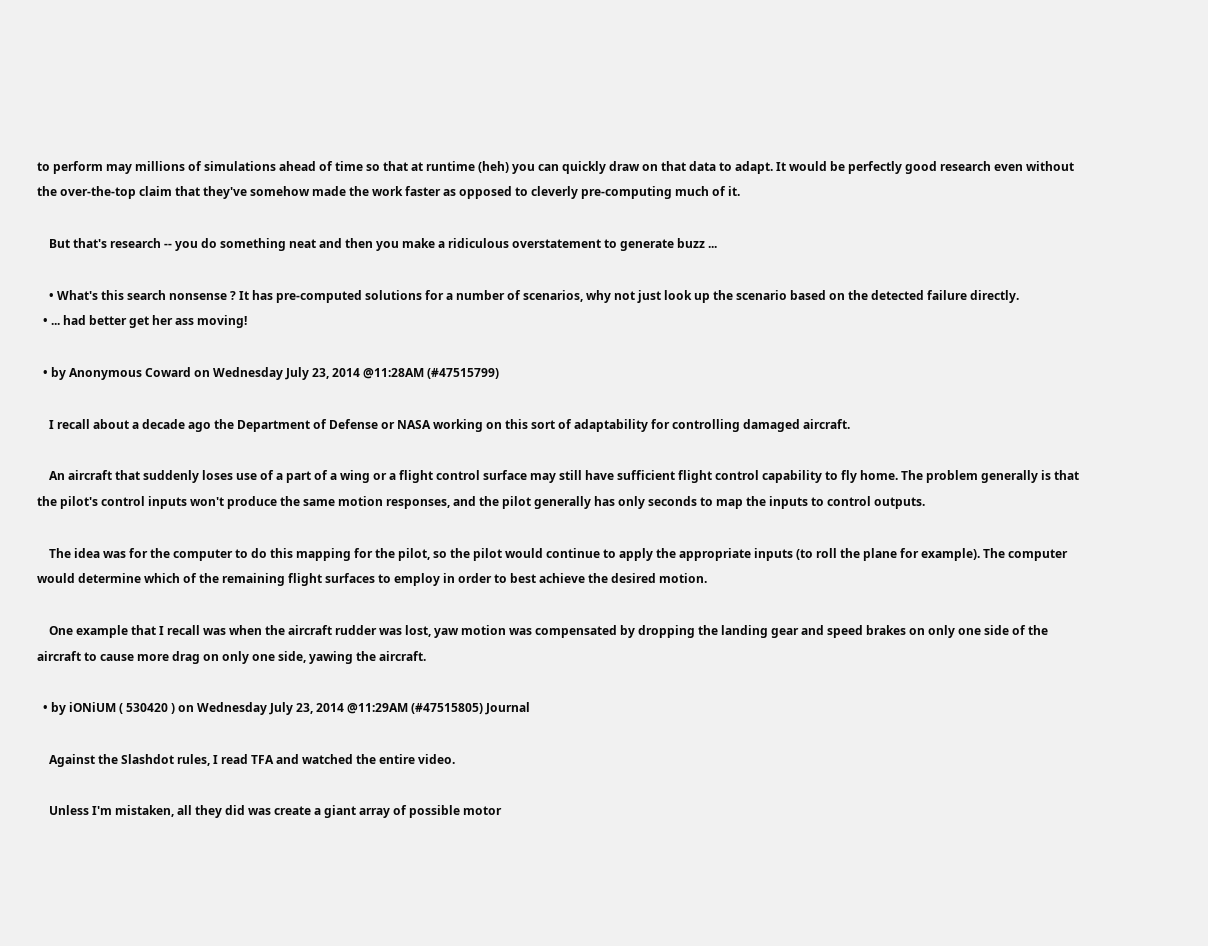to perform may millions of simulations ahead of time so that at runtime (heh) you can quickly draw on that data to adapt. It would be perfectly good research even without the over-the-top claim that they've somehow made the work faster as opposed to cleverly pre-computing much of it.

    But that's research -- you do something neat and then you make a ridiculous overstatement to generate buzz ...

    • What's this search nonsense ? It has pre-computed solutions for a number of scenarios, why not just look up the scenario based on the detected failure directly.
  • ... had better get her ass moving!

  • by Anonymous Coward on Wednesday July 23, 2014 @11:28AM (#47515799)

    I recall about a decade ago the Department of Defense or NASA working on this sort of adaptability for controlling damaged aircraft.

    An aircraft that suddenly loses use of a part of a wing or a flight control surface may still have sufficient flight control capability to fly home. The problem generally is that the pilot's control inputs won't produce the same motion responses, and the pilot generally has only seconds to map the inputs to control outputs.

    The idea was for the computer to do this mapping for the pilot, so the pilot would continue to apply the appropriate inputs (to roll the plane for example). The computer would determine which of the remaining flight surfaces to employ in order to best achieve the desired motion.

    One example that I recall was when the aircraft rudder was lost, yaw motion was compensated by dropping the landing gear and speed brakes on only one side of the aircraft to cause more drag on only one side, yawing the aircraft.

  • by iONiUM ( 530420 ) on Wednesday July 23, 2014 @11:29AM (#47515805) Journal

    Against the Slashdot rules, I read TFA and watched the entire video.

    Unless I'm mistaken, all they did was create a giant array of possible motor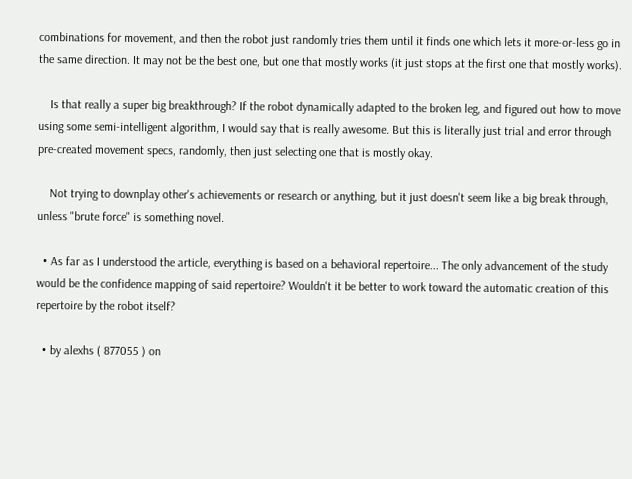combinations for movement, and then the robot just randomly tries them until it finds one which lets it more-or-less go in the same direction. It may not be the best one, but one that mostly works (it just stops at the first one that mostly works).

    Is that really a super big breakthrough? If the robot dynamically adapted to the broken leg, and figured out how to move using some semi-intelligent algorithm, I would say that is really awesome. But this is literally just trial and error through pre-created movement specs, randomly, then just selecting one that is mostly okay.

    Not trying to downplay other's achievements or research or anything, but it just doesn't seem like a big break through, unless "brute force" is something novel.

  • As far as I understood the article, everything is based on a behavioral repertoire... The only advancement of the study would be the confidence mapping of said repertoire? Wouldn't it be better to work toward the automatic creation of this repertoire by the robot itself?

  • by alexhs ( 877055 ) on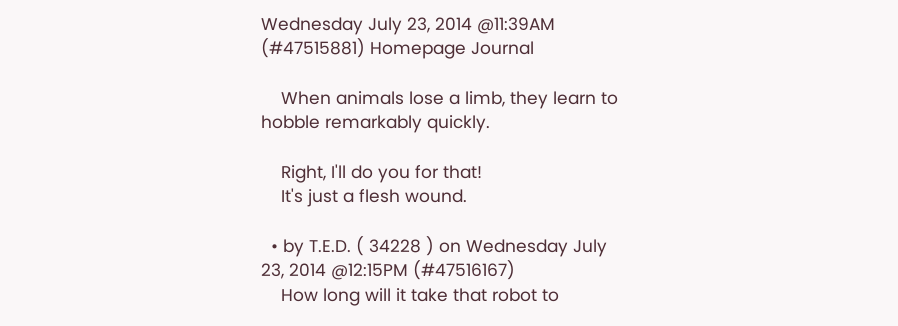Wednesday July 23, 2014 @11:39AM (#47515881) Homepage Journal

    When animals lose a limb, they learn to hobble remarkably quickly.

    Right, I'll do you for that!
    It's just a flesh wound.

  • by T.E.D. ( 34228 ) on Wednesday July 23, 2014 @12:15PM (#47516167)
    How long will it take that robot to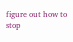figure out how to stop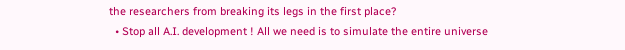the researchers from breaking its legs in the first place?
  • Stop all A.I. development ! All we need is to simulate the entire universe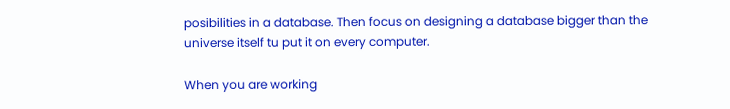posibilities in a database. Then focus on designing a database bigger than the universe itself tu put it on every computer.

When you are working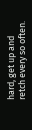hard, get up and retch every so often.